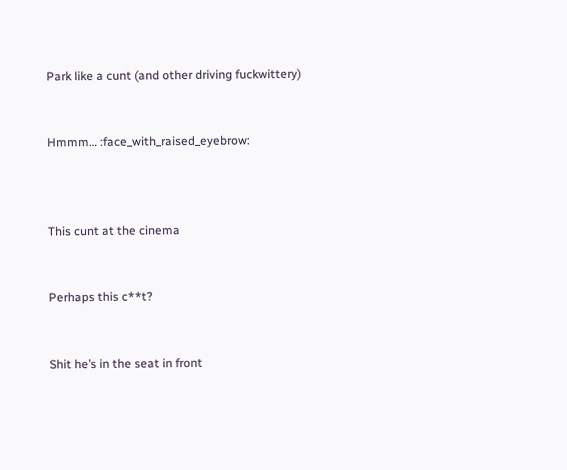Park like a cunt (and other driving fuckwittery)


Hmmm… :face_with_raised_eyebrow:



This cunt at the cinema


Perhaps this c**t?


Shit he’s in the seat in front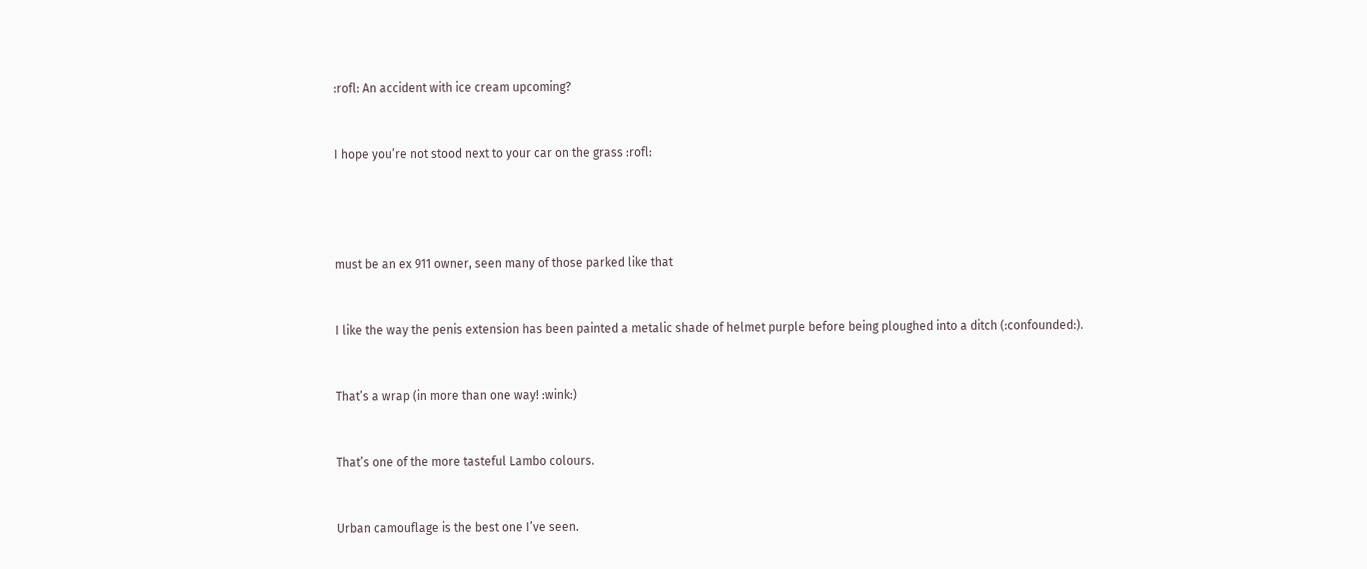:rofl: An accident with ice cream upcoming?


I hope you’re not stood next to your car on the grass :rofl:




must be an ex 911 owner, seen many of those parked like that


I like the way the penis extension has been painted a metalic shade of helmet purple before being ploughed into a ditch (:confounded:).


That’s a wrap (in more than one way! :wink:)


That’s one of the more tasteful Lambo colours.


Urban camouflage is the best one I’ve seen.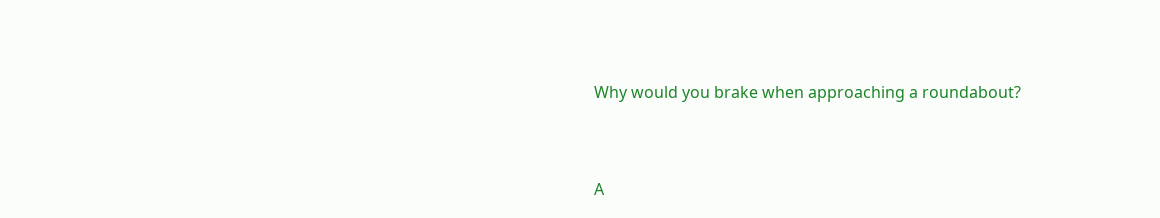Why would you brake when approaching a roundabout?


A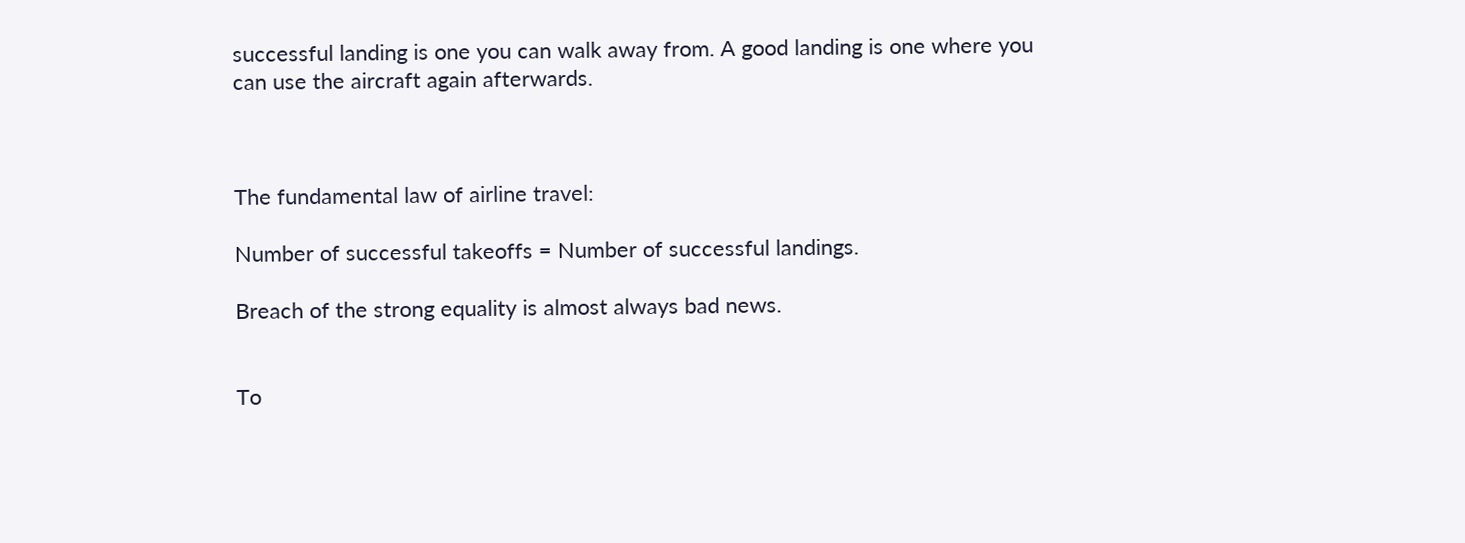successful landing is one you can walk away from. A good landing is one where you can use the aircraft again afterwards.



The fundamental law of airline travel:

Number of successful takeoffs = Number of successful landings.

Breach of the strong equality is almost always bad news.


To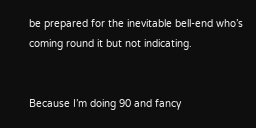be prepared for the inevitable bell-end who’s coming round it but not indicating.


Because I’m doing 90 and fancy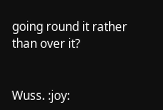going round it rather than over it?


Wuss. :joy: